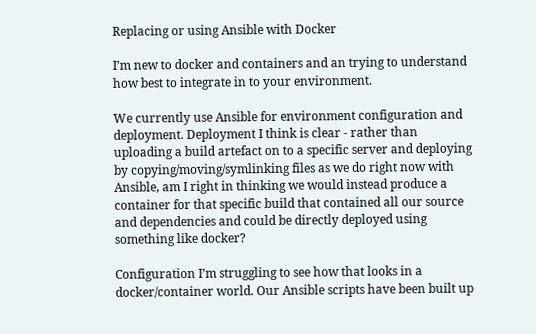Replacing or using Ansible with Docker

I’m new to docker and containers and an trying to understand how best to integrate in to your environment.

We currently use Ansible for environment configuration and deployment. Deployment I think is clear - rather than uploading a build artefact on to a specific server and deploying by copying/moving/symlinking files as we do right now with Ansible, am I right in thinking we would instead produce a container for that specific build that contained all our source and dependencies and could be directly deployed using something like docker?

Configuration I’m struggling to see how that looks in a docker/container world. Our Ansible scripts have been built up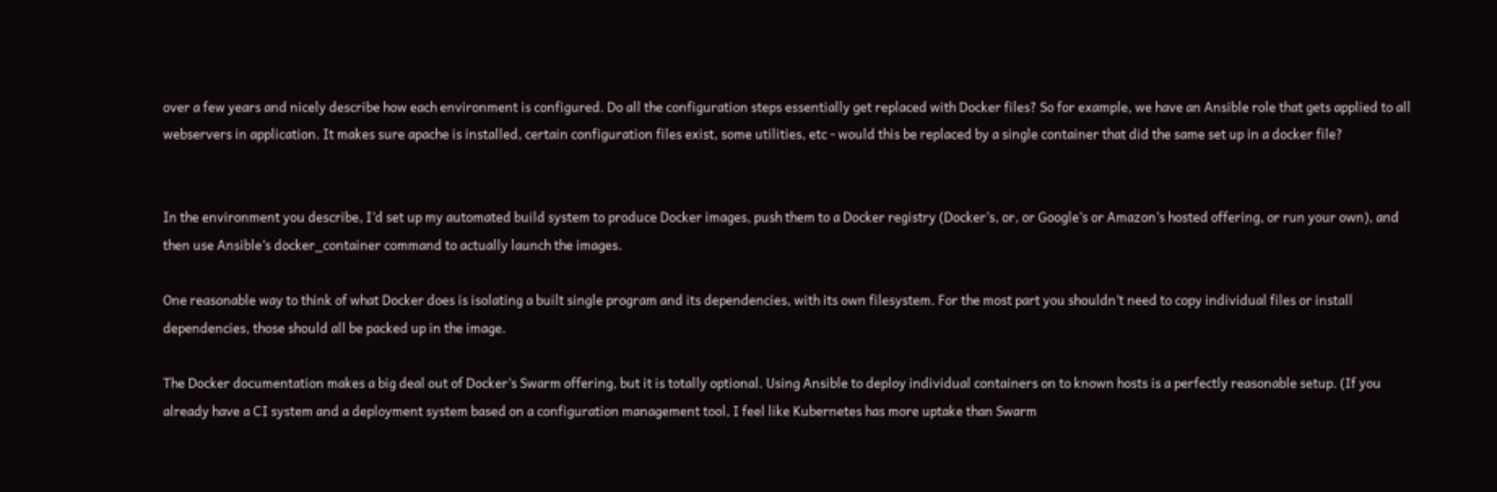over a few years and nicely describe how each environment is configured. Do all the configuration steps essentially get replaced with Docker files? So for example, we have an Ansible role that gets applied to all webservers in application. It makes sure apache is installed, certain configuration files exist, some utilities, etc - would this be replaced by a single container that did the same set up in a docker file?


In the environment you describe, I’d set up my automated build system to produce Docker images, push them to a Docker registry (Docker’s, or, or Google’s or Amazon’s hosted offering, or run your own), and then use Ansible’s docker_container command to actually launch the images.

One reasonable way to think of what Docker does is isolating a built single program and its dependencies, with its own filesystem. For the most part you shouldn’t need to copy individual files or install dependencies, those should all be packed up in the image.

The Docker documentation makes a big deal out of Docker’s Swarm offering, but it is totally optional. Using Ansible to deploy individual containers on to known hosts is a perfectly reasonable setup. (If you already have a CI system and a deployment system based on a configuration management tool, I feel like Kubernetes has more uptake than Swarm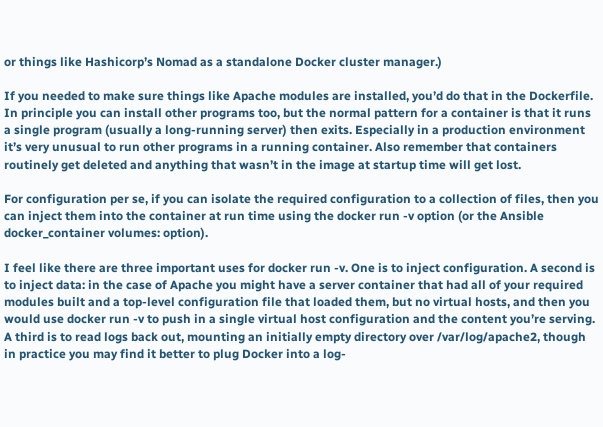or things like Hashicorp’s Nomad as a standalone Docker cluster manager.)

If you needed to make sure things like Apache modules are installed, you’d do that in the Dockerfile. In principle you can install other programs too, but the normal pattern for a container is that it runs a single program (usually a long-running server) then exits. Especially in a production environment it’s very unusual to run other programs in a running container. Also remember that containers routinely get deleted and anything that wasn’t in the image at startup time will get lost.

For configuration per se, if you can isolate the required configuration to a collection of files, then you can inject them into the container at run time using the docker run -v option (or the Ansible docker_container volumes: option).

I feel like there are three important uses for docker run -v. One is to inject configuration. A second is to inject data: in the case of Apache you might have a server container that had all of your required modules built and a top-level configuration file that loaded them, but no virtual hosts, and then you would use docker run -v to push in a single virtual host configuration and the content you’re serving. A third is to read logs back out, mounting an initially empty directory over /var/log/apache2, though in practice you may find it better to plug Docker into a log-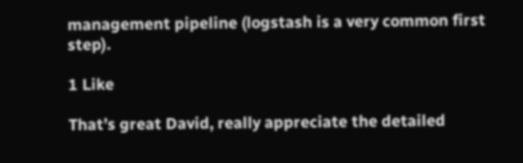management pipeline (logstash is a very common first step).

1 Like

That’s great David, really appreciate the detailed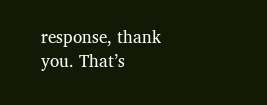response, thank you. That’s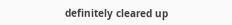definitely cleared up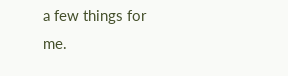a few things for me.